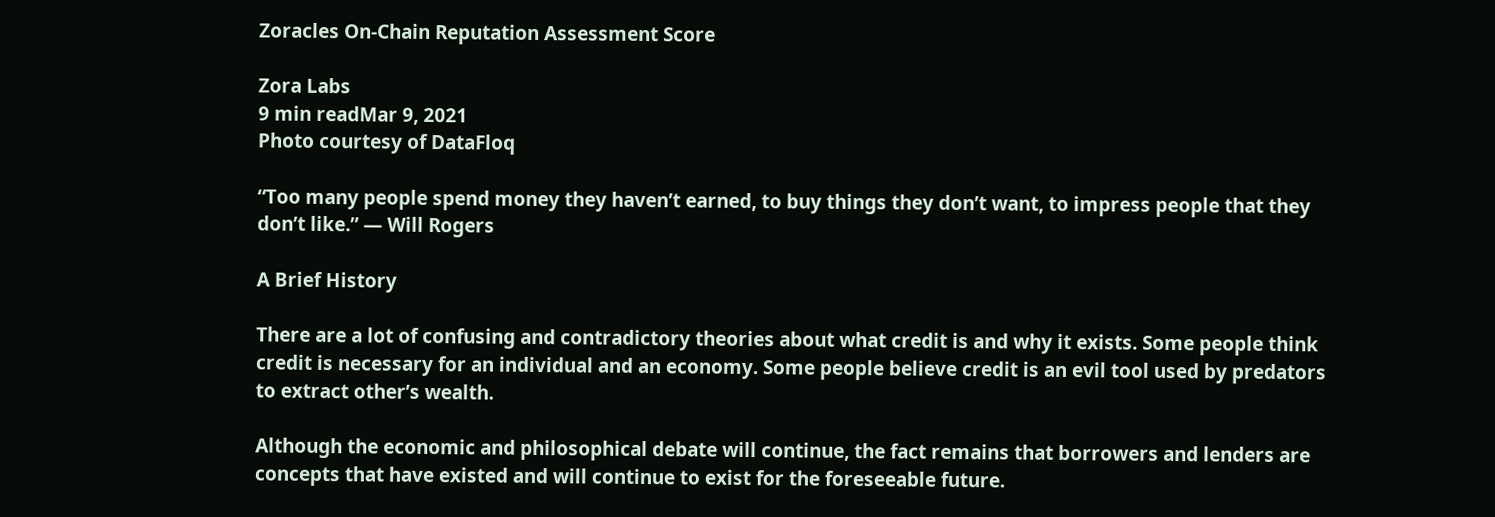Zoracles On-Chain Reputation Assessment Score

Zora Labs
9 min readMar 9, 2021
Photo courtesy of DataFloq

“Too many people spend money they haven’t earned, to buy things they don’t want, to impress people that they don’t like.” ― Will Rogers

A Brief History

There are a lot of confusing and contradictory theories about what credit is and why it exists. Some people think credit is necessary for an individual and an economy. Some people believe credit is an evil tool used by predators to extract other’s wealth.

Although the economic and philosophical debate will continue, the fact remains that borrowers and lenders are concepts that have existed and will continue to exist for the foreseeable future.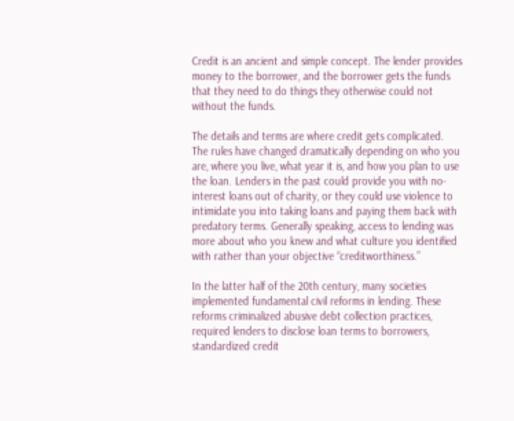Credit is an ancient and simple concept. The lender provides money to the borrower, and the borrower gets the funds that they need to do things they otherwise could not without the funds.

The details and terms are where credit gets complicated. The rules have changed dramatically depending on who you are, where you live, what year it is, and how you plan to use the loan. Lenders in the past could provide you with no-interest loans out of charity, or they could use violence to intimidate you into taking loans and paying them back with predatory terms. Generally speaking, access to lending was more about who you knew and what culture you identified with rather than your objective “creditworthiness.”

In the latter half of the 20th century, many societies implemented fundamental civil reforms in lending. These reforms criminalized abusive debt collection practices, required lenders to disclose loan terms to borrowers, standardized credit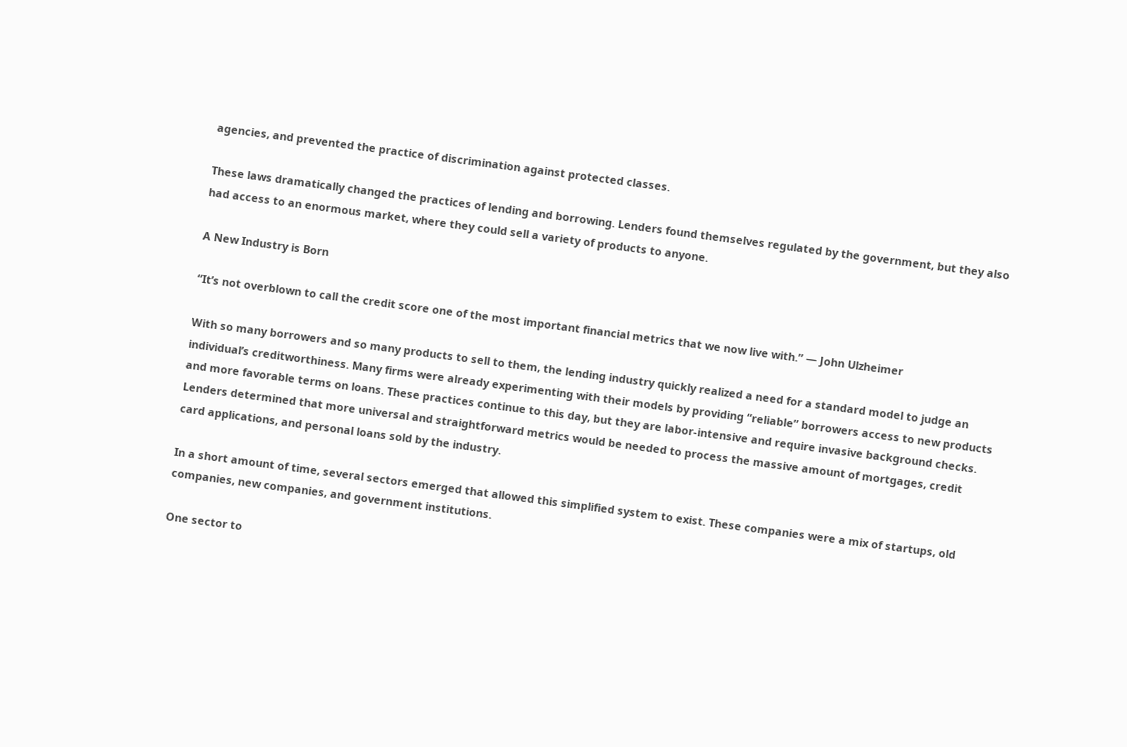agencies, and prevented the practice of discrimination against protected classes.

These laws dramatically changed the practices of lending and borrowing. Lenders found themselves regulated by the government, but they also had access to an enormous market, where they could sell a variety of products to anyone.

A New Industry is Born

“It’s not overblown to call the credit score one of the most important financial metrics that we now live with.” ― John Ulzheimer

With so many borrowers and so many products to sell to them, the lending industry quickly realized a need for a standard model to judge an individual’s creditworthiness. Many firms were already experimenting with their models by providing “reliable” borrowers access to new products and more favorable terms on loans. These practices continue to this day, but they are labor-intensive and require invasive background checks. Lenders determined that more universal and straightforward metrics would be needed to process the massive amount of mortgages, credit card applications, and personal loans sold by the industry.

In a short amount of time, several sectors emerged that allowed this simplified system to exist. These companies were a mix of startups, old companies, new companies, and government institutions.

One sector to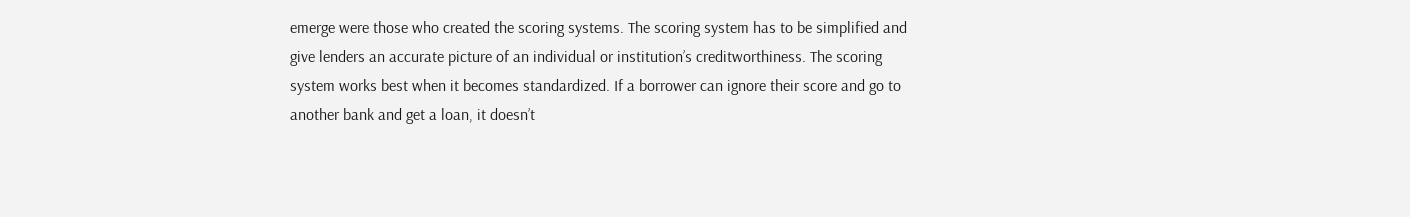emerge were those who created the scoring systems. The scoring system has to be simplified and give lenders an accurate picture of an individual or institution’s creditworthiness. The scoring system works best when it becomes standardized. If a borrower can ignore their score and go to another bank and get a loan, it doesn’t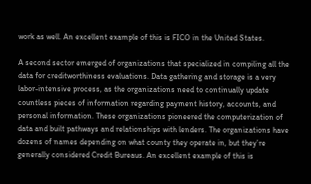work as well. An excellent example of this is FICO in the United States.

A second sector emerged of organizations that specialized in compiling all the data for creditworthiness evaluations. Data gathering and storage is a very labor-intensive process, as the organizations need to continually update countless pieces of information regarding payment history, accounts, and personal information. These organizations pioneered the computerization of data and built pathways and relationships with lenders. The organizations have dozens of names depending on what county they operate in, but they’re generally considered Credit Bureaus. An excellent example of this is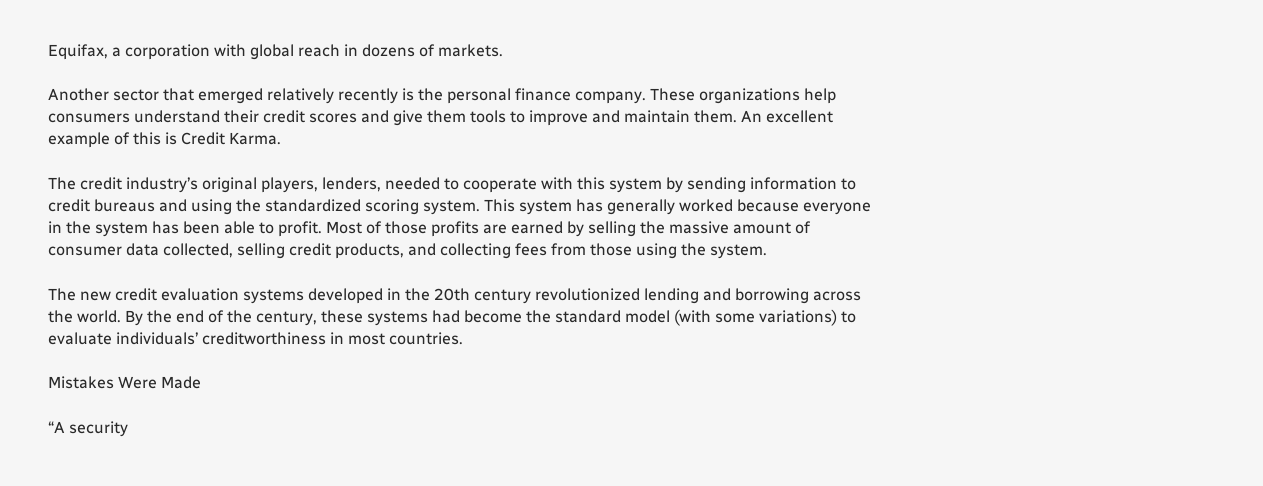Equifax, a corporation with global reach in dozens of markets.

Another sector that emerged relatively recently is the personal finance company. These organizations help consumers understand their credit scores and give them tools to improve and maintain them. An excellent example of this is Credit Karma.

The credit industry’s original players, lenders, needed to cooperate with this system by sending information to credit bureaus and using the standardized scoring system. This system has generally worked because everyone in the system has been able to profit. Most of those profits are earned by selling the massive amount of consumer data collected, selling credit products, and collecting fees from those using the system.

The new credit evaluation systems developed in the 20th century revolutionized lending and borrowing across the world. By the end of the century, these systems had become the standard model (with some variations) to evaluate individuals’ creditworthiness in most countries.

Mistakes Were Made

“A security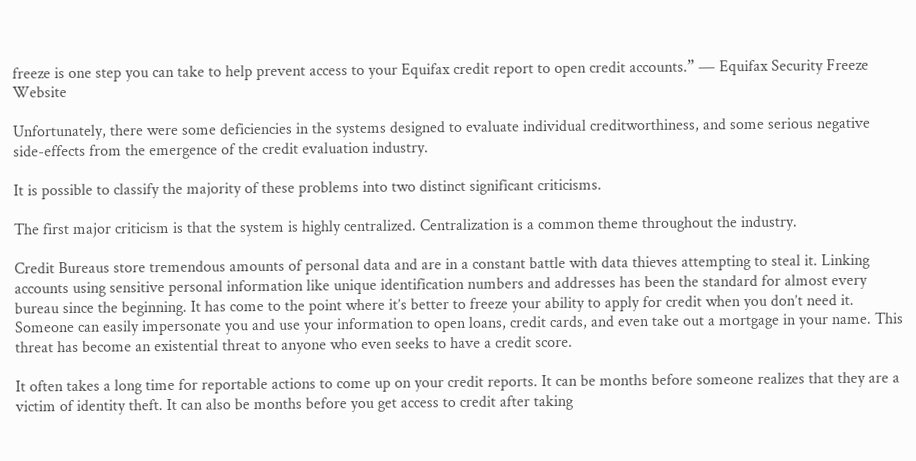freeze is one step you can take to help prevent access to your Equifax credit report to open credit accounts.” ― Equifax Security Freeze Website

Unfortunately, there were some deficiencies in the systems designed to evaluate individual creditworthiness, and some serious negative side-effects from the emergence of the credit evaluation industry.

It is possible to classify the majority of these problems into two distinct significant criticisms.

The first major criticism is that the system is highly centralized. Centralization is a common theme throughout the industry.

Credit Bureaus store tremendous amounts of personal data and are in a constant battle with data thieves attempting to steal it. Linking accounts using sensitive personal information like unique identification numbers and addresses has been the standard for almost every bureau since the beginning. It has come to the point where it’s better to freeze your ability to apply for credit when you don’t need it. Someone can easily impersonate you and use your information to open loans, credit cards, and even take out a mortgage in your name. This threat has become an existential threat to anyone who even seeks to have a credit score.

It often takes a long time for reportable actions to come up on your credit reports. It can be months before someone realizes that they are a victim of identity theft. It can also be months before you get access to credit after taking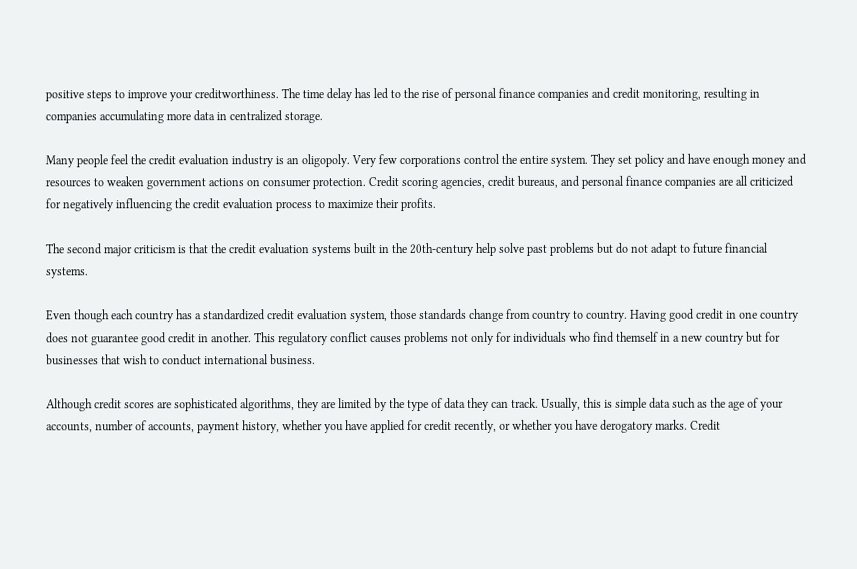positive steps to improve your creditworthiness. The time delay has led to the rise of personal finance companies and credit monitoring, resulting in companies accumulating more data in centralized storage.

Many people feel the credit evaluation industry is an oligopoly. Very few corporations control the entire system. They set policy and have enough money and resources to weaken government actions on consumer protection. Credit scoring agencies, credit bureaus, and personal finance companies are all criticized for negatively influencing the credit evaluation process to maximize their profits.

The second major criticism is that the credit evaluation systems built in the 20th-century help solve past problems but do not adapt to future financial systems.

Even though each country has a standardized credit evaluation system, those standards change from country to country. Having good credit in one country does not guarantee good credit in another. This regulatory conflict causes problems not only for individuals who find themself in a new country but for businesses that wish to conduct international business.

Although credit scores are sophisticated algorithms, they are limited by the type of data they can track. Usually, this is simple data such as the age of your accounts, number of accounts, payment history, whether you have applied for credit recently, or whether you have derogatory marks. Credit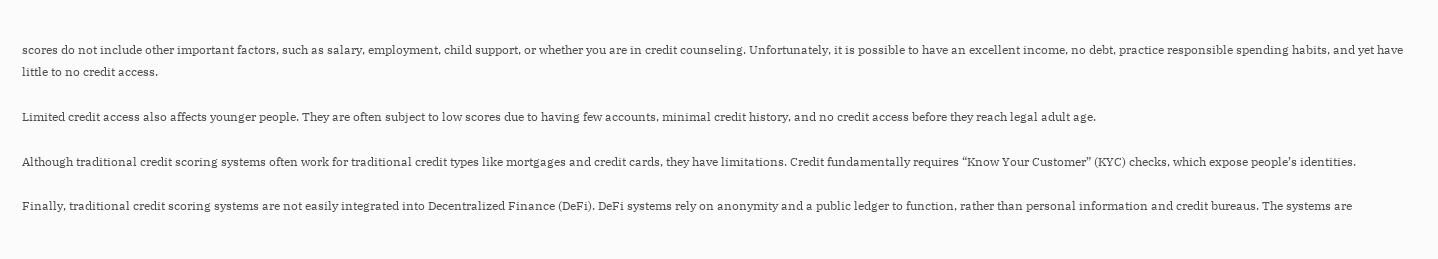scores do not include other important factors, such as salary, employment, child support, or whether you are in credit counseling. Unfortunately, it is possible to have an excellent income, no debt, practice responsible spending habits, and yet have little to no credit access.

Limited credit access also affects younger people. They are often subject to low scores due to having few accounts, minimal credit history, and no credit access before they reach legal adult age.

Although traditional credit scoring systems often work for traditional credit types like mortgages and credit cards, they have limitations. Credit fundamentally requires “Know Your Customer” (KYC) checks, which expose people’s identities.

Finally, traditional credit scoring systems are not easily integrated into Decentralized Finance (DeFi). DeFi systems rely on anonymity and a public ledger to function, rather than personal information and credit bureaus. The systems are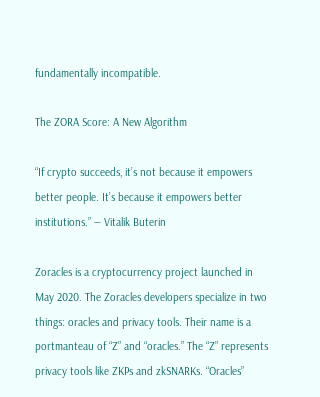fundamentally incompatible.

The ZORA Score: A New Algorithm

“If crypto succeeds, it’s not because it empowers better people. It’s because it empowers better institutions.” ― Vitalik Buterin

Zoracles is a cryptocurrency project launched in May 2020. The Zoracles developers specialize in two things: oracles and privacy tools. Their name is a portmanteau of “Z” and “oracles.” The “Z” represents privacy tools like ZKPs and zkSNARKs. “Oracles”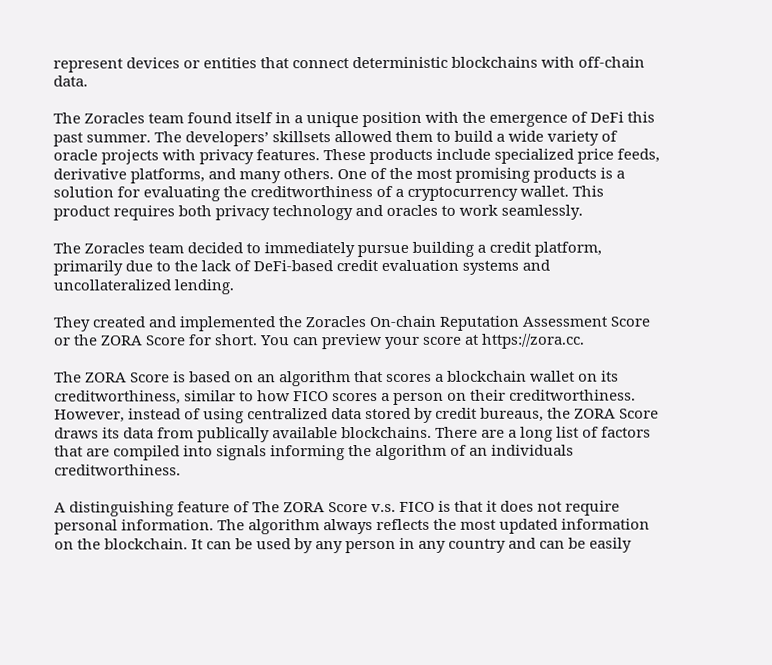represent devices or entities that connect deterministic blockchains with off-chain data.

The Zoracles team found itself in a unique position with the emergence of DeFi this past summer. The developers’ skillsets allowed them to build a wide variety of oracle projects with privacy features. These products include specialized price feeds, derivative platforms, and many others. One of the most promising products is a solution for evaluating the creditworthiness of a cryptocurrency wallet. This product requires both privacy technology and oracles to work seamlessly.

The Zoracles team decided to immediately pursue building a credit platform, primarily due to the lack of DeFi-based credit evaluation systems and uncollateralized lending.

They created and implemented the Zoracles On-chain Reputation Assessment Score or the ZORA Score for short. You can preview your score at https://zora.cc.

The ZORA Score is based on an algorithm that scores a blockchain wallet on its creditworthiness, similar to how FICO scores a person on their creditworthiness. However, instead of using centralized data stored by credit bureaus, the ZORA Score draws its data from publically available blockchains. There are a long list of factors that are compiled into signals informing the algorithm of an individuals creditworthiness.

A distinguishing feature of The ZORA Score v.s. FICO is that it does not require personal information. The algorithm always reflects the most updated information on the blockchain. It can be used by any person in any country and can be easily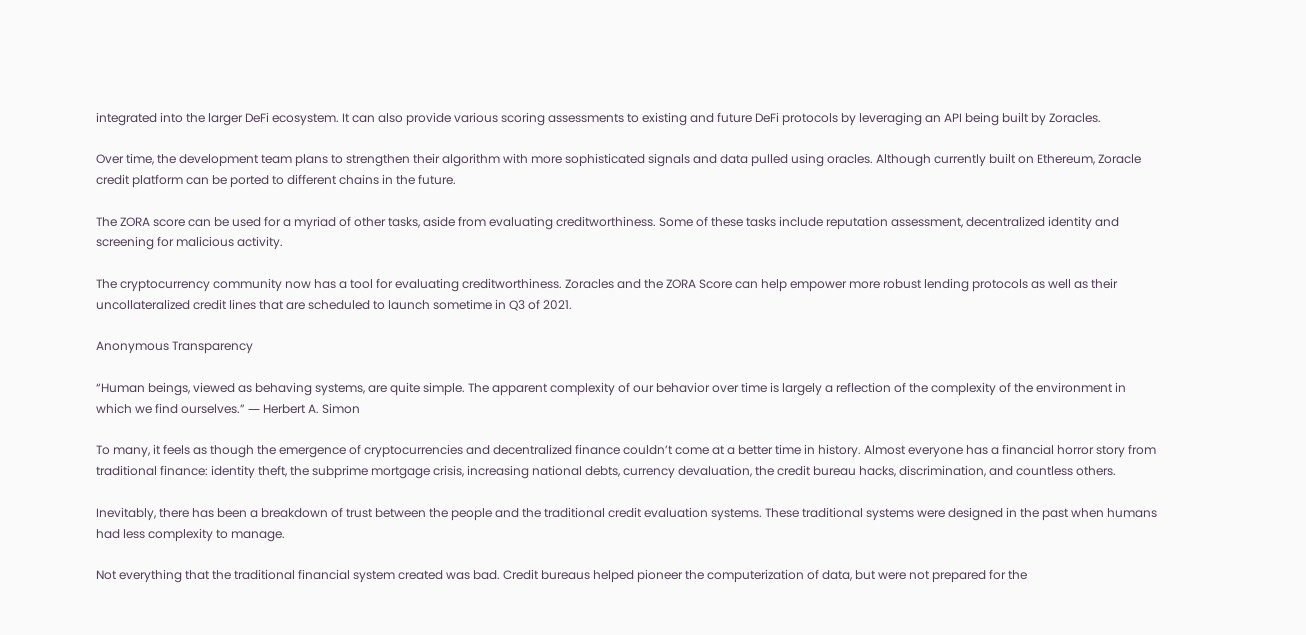integrated into the larger DeFi ecosystem. It can also provide various scoring assessments to existing and future DeFi protocols by leveraging an API being built by Zoracles.

Over time, the development team plans to strengthen their algorithm with more sophisticated signals and data pulled using oracles. Although currently built on Ethereum, Zoracle credit platform can be ported to different chains in the future.

The ZORA score can be used for a myriad of other tasks, aside from evaluating creditworthiness. Some of these tasks include reputation assessment, decentralized identity and screening for malicious activity.

The cryptocurrency community now has a tool for evaluating creditworthiness. Zoracles and the ZORA Score can help empower more robust lending protocols as well as their uncollateralized credit lines that are scheduled to launch sometime in Q3 of 2021.

Anonymous Transparency

“Human beings, viewed as behaving systems, are quite simple. The apparent complexity of our behavior over time is largely a reflection of the complexity of the environment in which we find ourselves.” ― Herbert A. Simon

To many, it feels as though the emergence of cryptocurrencies and decentralized finance couldn’t come at a better time in history. Almost everyone has a financial horror story from traditional finance: identity theft, the subprime mortgage crisis, increasing national debts, currency devaluation, the credit bureau hacks, discrimination, and countless others.

Inevitably, there has been a breakdown of trust between the people and the traditional credit evaluation systems. These traditional systems were designed in the past when humans had less complexity to manage.

Not everything that the traditional financial system created was bad. Credit bureaus helped pioneer the computerization of data, but were not prepared for the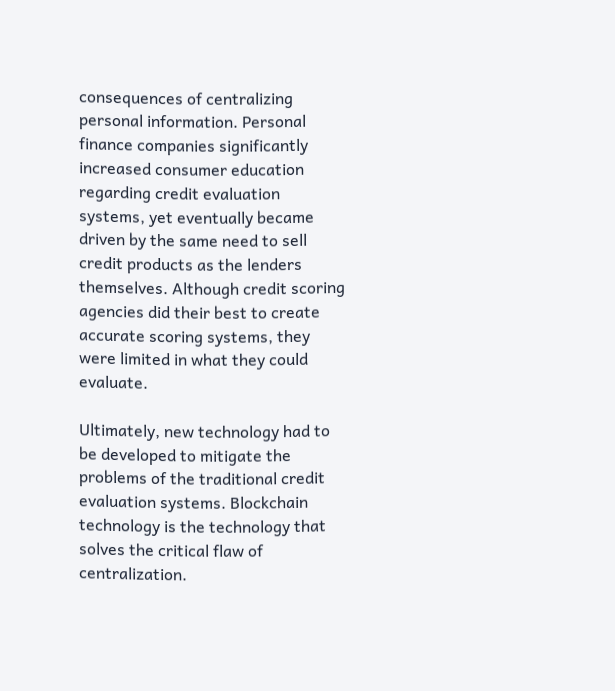consequences of centralizing personal information. Personal finance companies significantly increased consumer education regarding credit evaluation systems, yet eventually became driven by the same need to sell credit products as the lenders themselves. Although credit scoring agencies did their best to create accurate scoring systems, they were limited in what they could evaluate.

Ultimately, new technology had to be developed to mitigate the problems of the traditional credit evaluation systems. Blockchain technology is the technology that solves the critical flaw of centralization.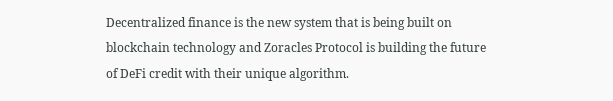Decentralized finance is the new system that is being built on blockchain technology and Zoracles Protocol is building the future of DeFi credit with their unique algorithm.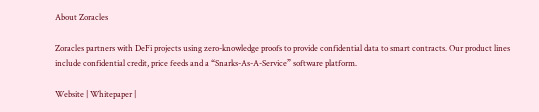About Zoracles

Zoracles partners with DeFi projects using zero-knowledge proofs to provide confidential data to smart contracts. Our product lines include confidential credit, price feeds and a “Snarks-As-A-Service” software platform.

Website | Whitepaper |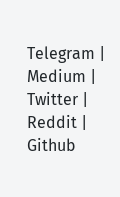Telegram | Medium | Twitter | Reddit | Github